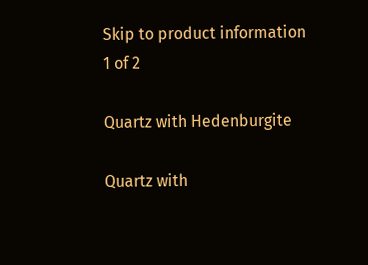Skip to product information
1 of 2

Quartz with Hedenburgite

Quartz with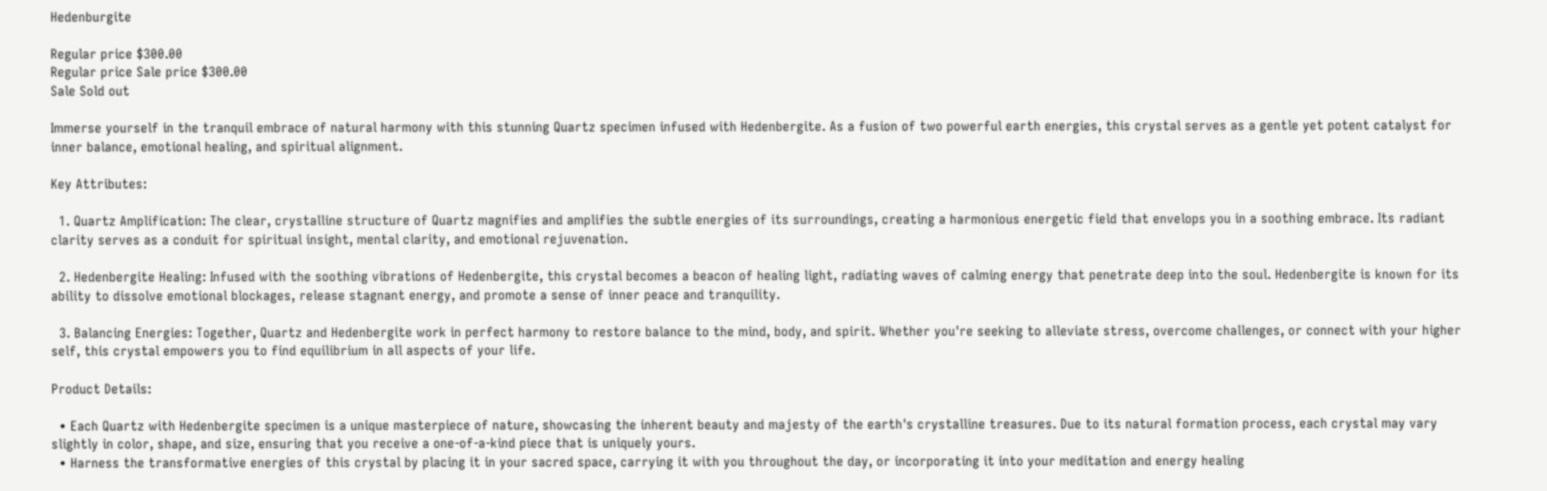Hedenburgite

Regular price $300.00
Regular price Sale price $300.00
Sale Sold out

Immerse yourself in the tranquil embrace of natural harmony with this stunning Quartz specimen infused with Hedenbergite. As a fusion of two powerful earth energies, this crystal serves as a gentle yet potent catalyst for inner balance, emotional healing, and spiritual alignment.

Key Attributes:

  1. Quartz Amplification: The clear, crystalline structure of Quartz magnifies and amplifies the subtle energies of its surroundings, creating a harmonious energetic field that envelops you in a soothing embrace. Its radiant clarity serves as a conduit for spiritual insight, mental clarity, and emotional rejuvenation.

  2. Hedenbergite Healing: Infused with the soothing vibrations of Hedenbergite, this crystal becomes a beacon of healing light, radiating waves of calming energy that penetrate deep into the soul. Hedenbergite is known for its ability to dissolve emotional blockages, release stagnant energy, and promote a sense of inner peace and tranquility.

  3. Balancing Energies: Together, Quartz and Hedenbergite work in perfect harmony to restore balance to the mind, body, and spirit. Whether you're seeking to alleviate stress, overcome challenges, or connect with your higher self, this crystal empowers you to find equilibrium in all aspects of your life.

Product Details:

  • Each Quartz with Hedenbergite specimen is a unique masterpiece of nature, showcasing the inherent beauty and majesty of the earth's crystalline treasures. Due to its natural formation process, each crystal may vary slightly in color, shape, and size, ensuring that you receive a one-of-a-kind piece that is uniquely yours.
  • Harness the transformative energies of this crystal by placing it in your sacred space, carrying it with you throughout the day, or incorporating it into your meditation and energy healing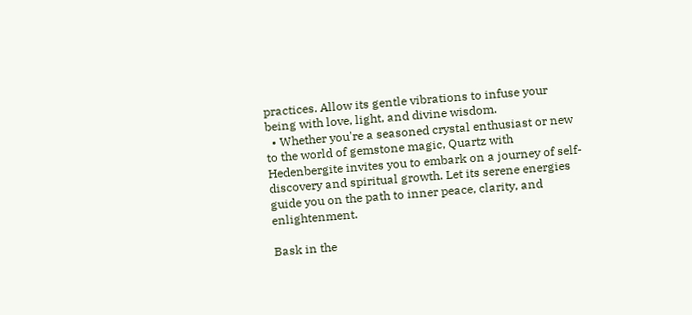practices. Allow its gentle vibrations to infuse your being with love, light, and divine wisdom.
  • Whether you're a seasoned crystal enthusiast or new to the world of gemstone magic, Quartz with Hedenbergite invites you to embark on a journey of self-discovery and spiritual growth. Let its serene energies guide you on the path to inner peace, clarity, and enlightenment.

Bask in the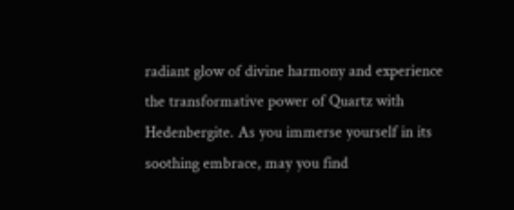radiant glow of divine harmony and experience the transformative power of Quartz with Hedenbergite. As you immerse yourself in its soothing embrace, may you find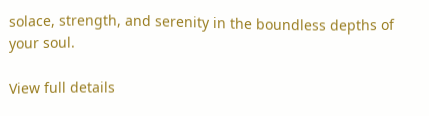solace, strength, and serenity in the boundless depths of your soul.

View full details